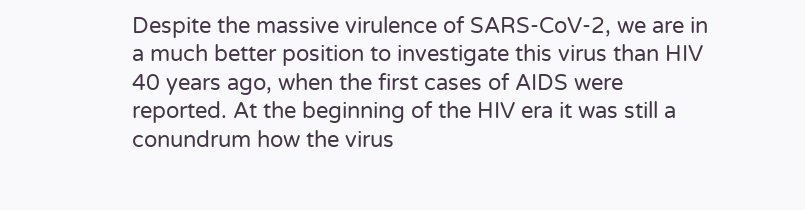Despite the massive virulence of SARS-CoV-2, we are in a much better position to investigate this virus than HIV 40 years ago, when the first cases of AIDS were reported. At the beginning of the HIV era it was still a conundrum how the virus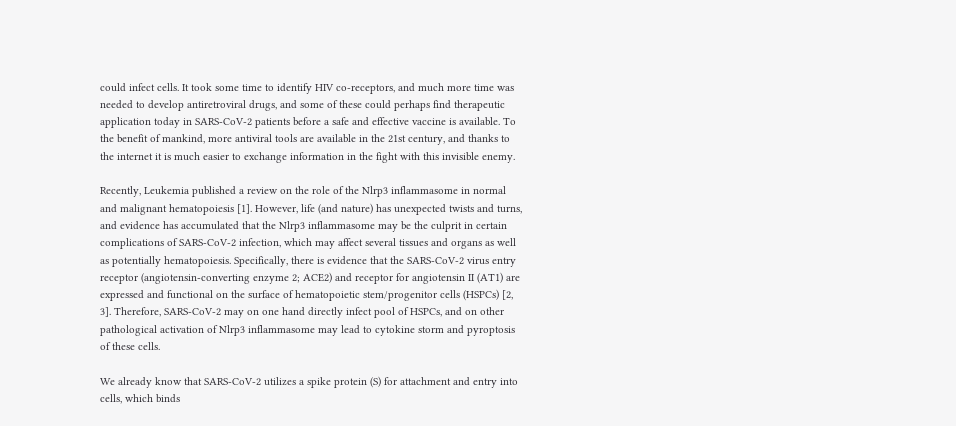could infect cells. It took some time to identify HIV co-receptors, and much more time was needed to develop antiretroviral drugs, and some of these could perhaps find therapeutic application today in SARS-CoV-2 patients before a safe and effective vaccine is available. To the benefit of mankind, more antiviral tools are available in the 21st century, and thanks to the internet it is much easier to exchange information in the fight with this invisible enemy.

Recently, Leukemia published a review on the role of the Nlrp3 inflammasome in normal and malignant hematopoiesis [1]. However, life (and nature) has unexpected twists and turns, and evidence has accumulated that the Nlrp3 inflammasome may be the culprit in certain complications of SARS-CoV-2 infection, which may affect several tissues and organs as well as potentially hematopoiesis. Specifically, there is evidence that the SARS-CoV-2 virus entry receptor (angiotensin-converting enzyme 2; ACE2) and receptor for angiotensin II (AT1) are expressed and functional on the surface of hematopoietic stem/progenitor cells (HSPCs) [2, 3]. Therefore, SARS-CoV-2 may on one hand directly infect pool of HSPCs, and on other pathological activation of Nlrp3 inflammasome may lead to cytokine storm and pyroptosis of these cells.

We already know that SARS-CoV-2 utilizes a spike protein (S) for attachment and entry into cells, which binds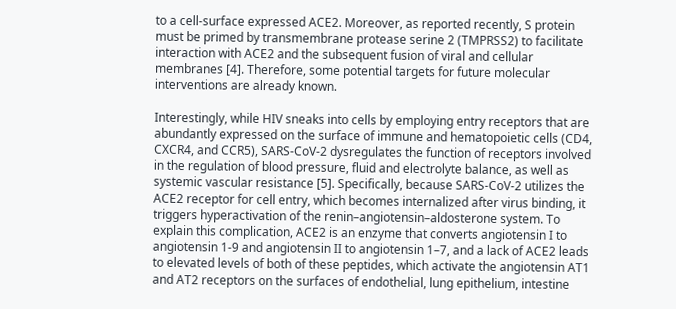to a cell-surface expressed ACE2. Moreover, as reported recently, S protein must be primed by transmembrane protease serine 2 (TMPRSS2) to facilitate interaction with ACE2 and the subsequent fusion of viral and cellular membranes [4]. Therefore, some potential targets for future molecular interventions are already known.

Interestingly, while HIV sneaks into cells by employing entry receptors that are abundantly expressed on the surface of immune and hematopoietic cells (CD4, CXCR4, and CCR5), SARS-CoV-2 dysregulates the function of receptors involved in the regulation of blood pressure, fluid and electrolyte balance, as well as systemic vascular resistance [5]. Specifically, because SARS-CoV-2 utilizes the ACE2 receptor for cell entry, which becomes internalized after virus binding, it triggers hyperactivation of the renin–angiotensin–aldosterone system. To explain this complication, ACE2 is an enzyme that converts angiotensin I to angiotensin 1-9 and angiotensin II to angiotensin 1–7, and a lack of ACE2 leads to elevated levels of both of these peptides, which activate the angiotensin AT1 and AT2 receptors on the surfaces of endothelial, lung epithelium, intestine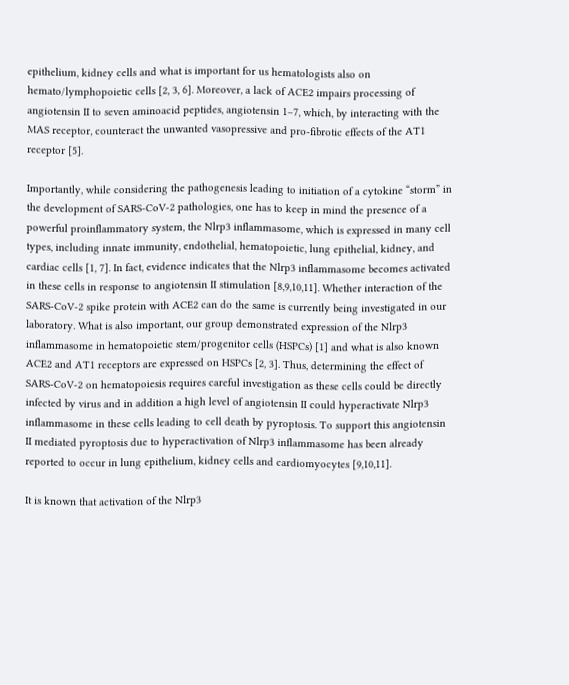epithelium, kidney cells and what is important for us hematologists also on hemato/lymphopoietic cells [2, 3, 6]. Moreover, a lack of ACE2 impairs processing of angiotensin II to seven aminoacid peptides, angiotensin 1–7, which, by interacting with the MAS receptor, counteract the unwanted vasopressive and pro-fibrotic effects of the AT1 receptor [5].

Importantly, while considering the pathogenesis leading to initiation of a cytokine “storm” in the development of SARS-CoV-2 pathologies, one has to keep in mind the presence of a powerful proinflammatory system, the Nlrp3 inflammasome, which is expressed in many cell types, including innate immunity, endothelial, hematopoietic, lung epithelial, kidney, and cardiac cells [1, 7]. In fact, evidence indicates that the Nlrp3 inflammasome becomes activated in these cells in response to angiotensin II stimulation [8,9,10,11]. Whether interaction of the SARS-CoV-2 spike protein with ACE2 can do the same is currently being investigated in our laboratory. What is also important, our group demonstrated expression of the Nlrp3 inflammasome in hematopoietic stem/progenitor cells (HSPCs) [1] and what is also known ACE2 and AT1 receptors are expressed on HSPCs [2, 3]. Thus, determining the effect of SARS-CoV-2 on hematopoiesis requires careful investigation as these cells could be directly infected by virus and in addition a high level of angiotensin II could hyperactivate Nlrp3 inflammasome in these cells leading to cell death by pyroptosis. To support this angiotensin II mediated pyroptosis due to hyperactivation of Nlrp3 inflammasome has been already reported to occur in lung epithelium, kidney cells and cardiomyocytes [9,10,11].

It is known that activation of the Nlrp3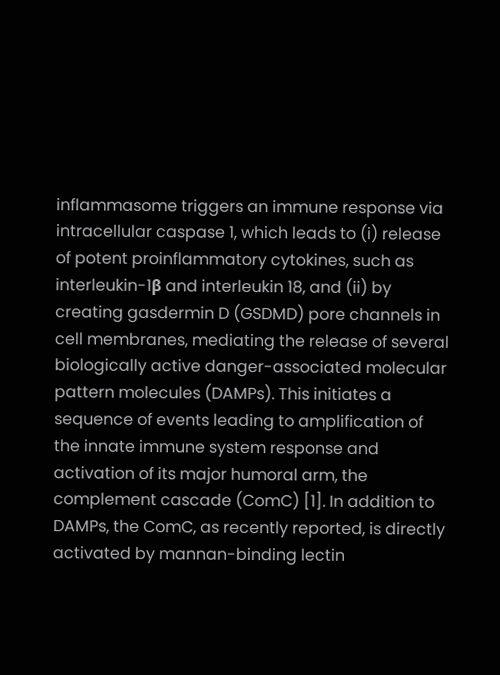inflammasome triggers an immune response via intracellular caspase 1, which leads to (i) release of potent proinflammatory cytokines, such as interleukin-1β and interleukin 18, and (ii) by creating gasdermin D (GSDMD) pore channels in cell membranes, mediating the release of several biologically active danger-associated molecular pattern molecules (DAMPs). This initiates a sequence of events leading to amplification of the innate immune system response and activation of its major humoral arm, the complement cascade (ComC) [1]. In addition to DAMPs, the ComC, as recently reported, is directly activated by mannan-binding lectin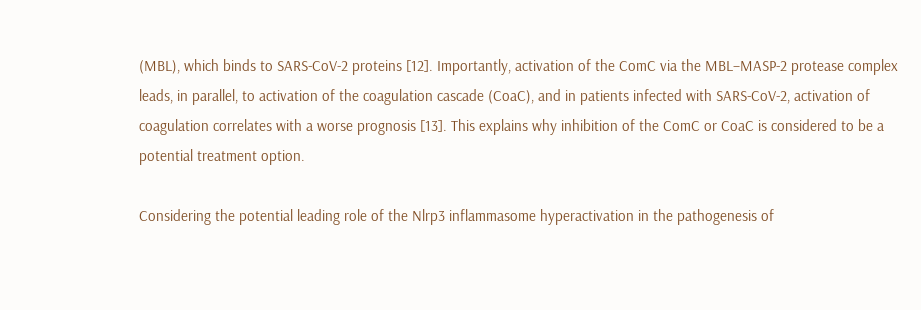(MBL), which binds to SARS-CoV-2 proteins [12]. Importantly, activation of the ComC via the MBL–MASP-2 protease complex leads, in parallel, to activation of the coagulation cascade (CoaC), and in patients infected with SARS-CoV-2, activation of coagulation correlates with a worse prognosis [13]. This explains why inhibition of the ComC or CoaC is considered to be a potential treatment option.

Considering the potential leading role of the Nlrp3 inflammasome hyperactivation in the pathogenesis of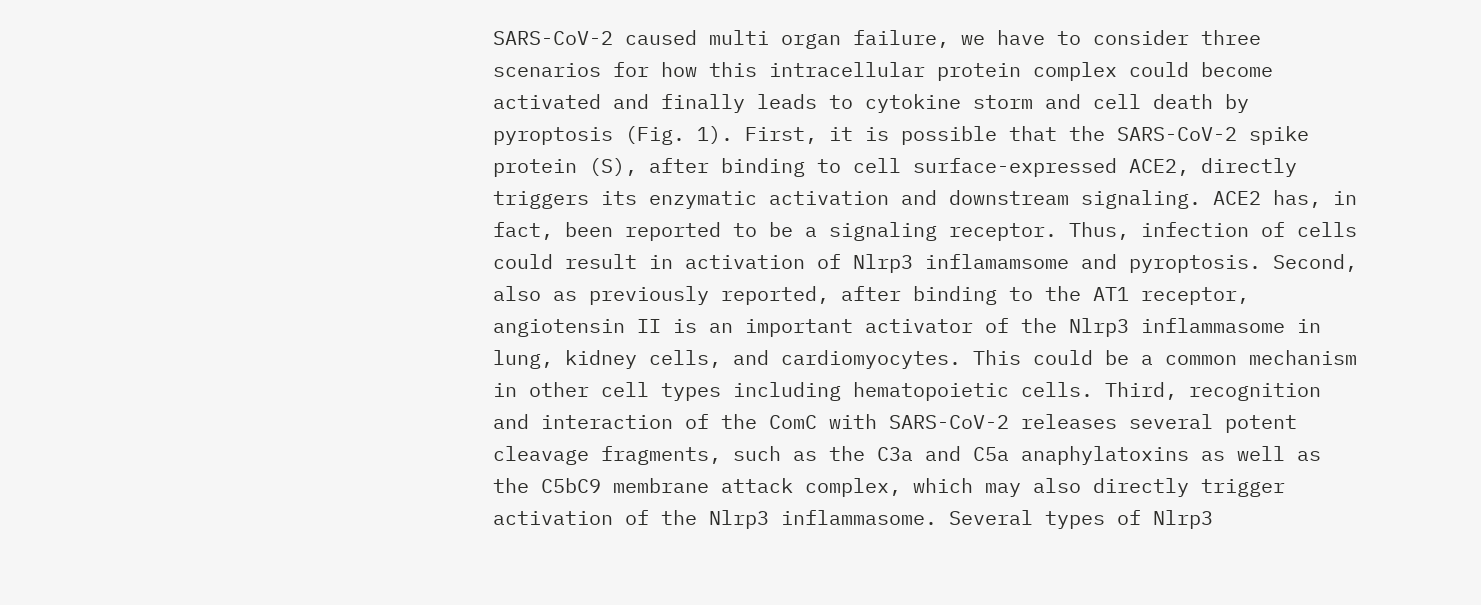SARS-CoV-2 caused multi organ failure, we have to consider three scenarios for how this intracellular protein complex could become activated and finally leads to cytokine storm and cell death by pyroptosis (Fig. 1). First, it is possible that the SARS-CoV-2 spike protein (S), after binding to cell surface-expressed ACE2, directly triggers its enzymatic activation and downstream signaling. ACE2 has, in fact, been reported to be a signaling receptor. Thus, infection of cells could result in activation of Nlrp3 inflamamsome and pyroptosis. Second, also as previously reported, after binding to the AT1 receptor, angiotensin II is an important activator of the Nlrp3 inflammasome in lung, kidney cells, and cardiomyocytes. This could be a common mechanism in other cell types including hematopoietic cells. Third, recognition and interaction of the ComC with SARS-CoV-2 releases several potent cleavage fragments, such as the C3a and C5a anaphylatoxins as well as the C5bC9 membrane attack complex, which may also directly trigger activation of the Nlrp3 inflammasome. Several types of Nlrp3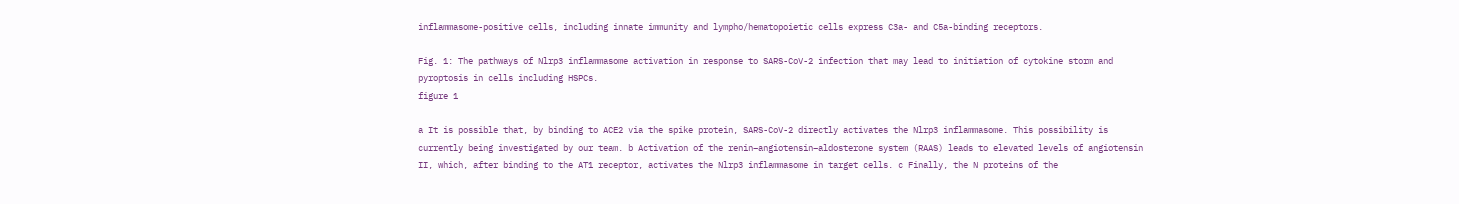inflammasome-positive cells, including innate immunity and lympho/hematopoietic cells express C3a- and C5a-binding receptors.

Fig. 1: The pathways of Nlrp3 inflammasome activation in response to SARS-CoV-2 infection that may lead to initiation of cytokine storm and pyroptosis in cells including HSPCs.
figure 1

a It is possible that, by binding to ACE2 via the spike protein, SARS-CoV-2 directly activates the Nlrp3 inflammasome. This possibility is currently being investigated by our team. b Activation of the renin–angiotensin–aldosterone system (RAAS) leads to elevated levels of angiotensin II, which, after binding to the AT1 receptor, activates the Nlrp3 inflammasome in target cells. c Finally, the N proteins of the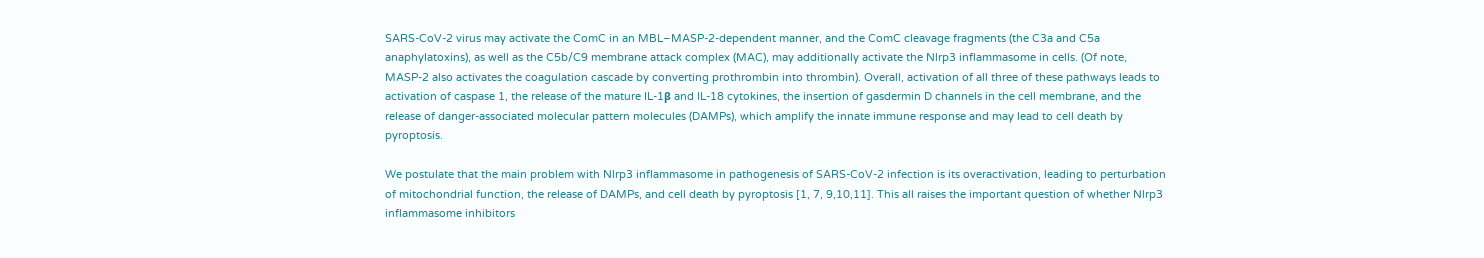SARS-CoV-2 virus may activate the ComC in an MBL–MASP-2-dependent manner, and the ComC cleavage fragments (the C3a and C5a anaphylatoxins), as well as the C5b/C9 membrane attack complex (MAC), may additionally activate the Nlrp3 inflammasome in cells. (Of note, MASP-2 also activates the coagulation cascade by converting prothrombin into thrombin). Overall, activation of all three of these pathways leads to activation of caspase 1, the release of the mature IL-1β and IL-18 cytokines, the insertion of gasdermin D channels in the cell membrane, and the release of danger-associated molecular pattern molecules (DAMPs), which amplify the innate immune response and may lead to cell death by pyroptosis.

We postulate that the main problem with Nlrp3 inflammasome in pathogenesis of SARS-CoV-2 infection is its overactivation, leading to perturbation of mitochondrial function, the release of DAMPs, and cell death by pyroptosis [1, 7, 9,10,11]. This all raises the important question of whether Nlrp3 inflammasome inhibitors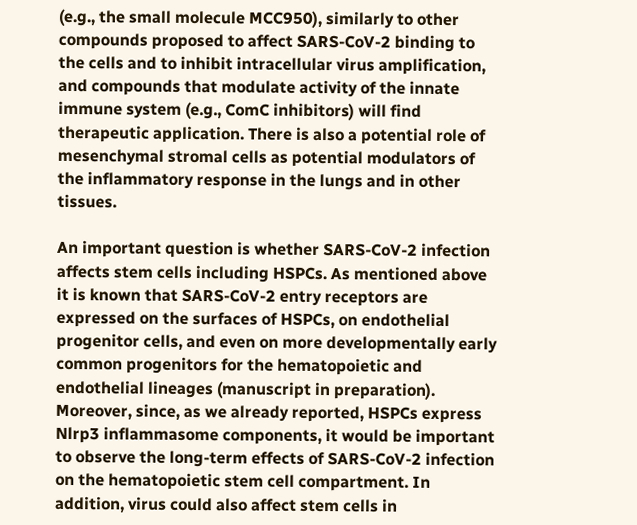(e.g., the small molecule MCC950), similarly to other compounds proposed to affect SARS-CoV-2 binding to the cells and to inhibit intracellular virus amplification, and compounds that modulate activity of the innate immune system (e.g., ComC inhibitors) will find therapeutic application. There is also a potential role of mesenchymal stromal cells as potential modulators of the inflammatory response in the lungs and in other tissues.

An important question is whether SARS-CoV-2 infection affects stem cells including HSPCs. As mentioned above it is known that SARS-CoV-2 entry receptors are expressed on the surfaces of HSPCs, on endothelial progenitor cells, and even on more developmentally early common progenitors for the hematopoietic and endothelial lineages (manuscript in preparation). Moreover, since, as we already reported, HSPCs express Nlrp3 inflammasome components, it would be important to observe the long-term effects of SARS-CoV-2 infection on the hematopoietic stem cell compartment. In addition, virus could also affect stem cells in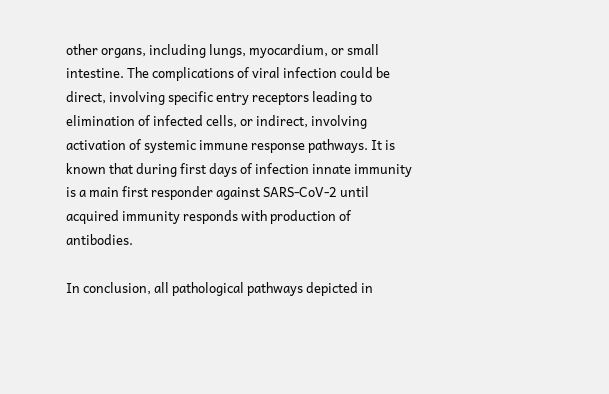other organs, including lungs, myocardium, or small intestine. The complications of viral infection could be direct, involving specific entry receptors leading to elimination of infected cells, or indirect, involving activation of systemic immune response pathways. It is known that during first days of infection innate immunity is a main first responder against SARS-CoV-2 until acquired immunity responds with production of antibodies.

In conclusion, all pathological pathways depicted in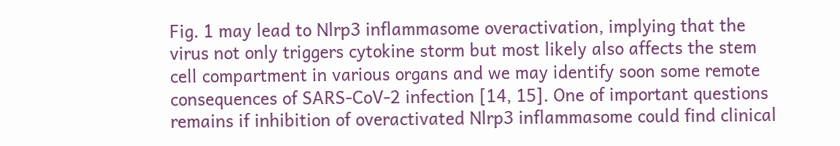Fig. 1 may lead to Nlrp3 inflammasome overactivation, implying that the virus not only triggers cytokine storm but most likely also affects the stem cell compartment in various organs and we may identify soon some remote consequences of SARS-CoV-2 infection [14, 15]. One of important questions remains if inhibition of overactivated Nlrp3 inflammasome could find clinical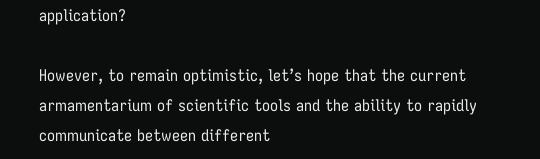application?

However, to remain optimistic, let’s hope that the current armamentarium of scientific tools and the ability to rapidly communicate between different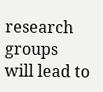research groups will lead to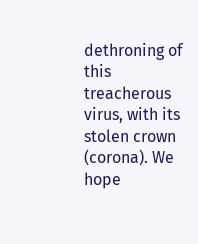dethroning of this treacherous virus, with its stolen crown (corona). We hope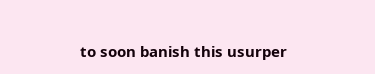to soon banish this usurper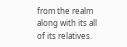from the realm along with its all of its relatives.